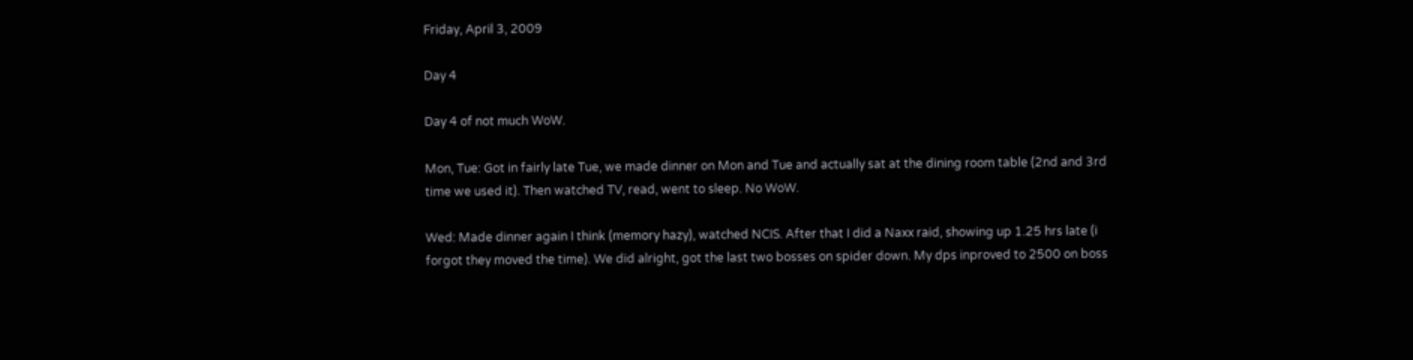Friday, April 3, 2009

Day 4

Day 4 of not much WoW.

Mon, Tue: Got in fairly late Tue, we made dinner on Mon and Tue and actually sat at the dining room table (2nd and 3rd time we used it). Then watched TV, read, went to sleep. No WoW.

Wed: Made dinner again I think (memory hazy), watched NCIS. After that I did a Naxx raid, showing up 1.25 hrs late (i forgot they moved the time). We did alright, got the last two bosses on spider down. My dps inproved to 2500 on boss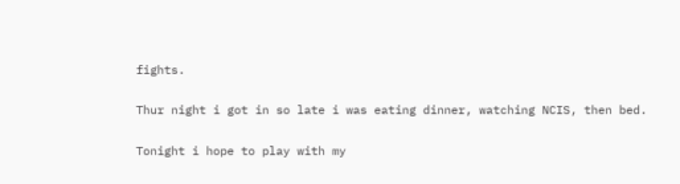fights.

Thur night i got in so late i was eating dinner, watching NCIS, then bed.

Tonight i hope to play with my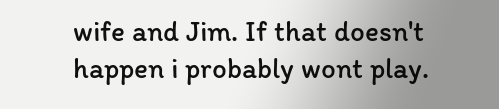wife and Jim. If that doesn't happen i probably wont play.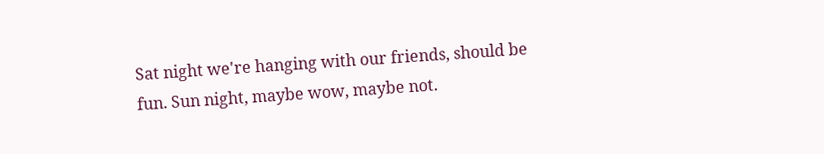Sat night we're hanging with our friends, should be fun. Sun night, maybe wow, maybe not.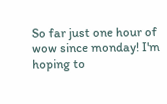So far just one hour of wow since monday! I'm hoping to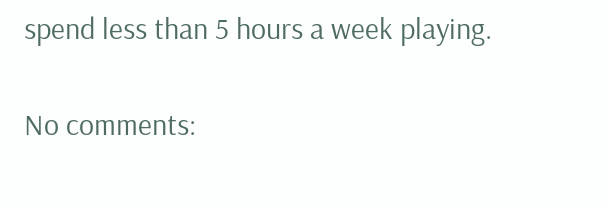spend less than 5 hours a week playing.

No comments: